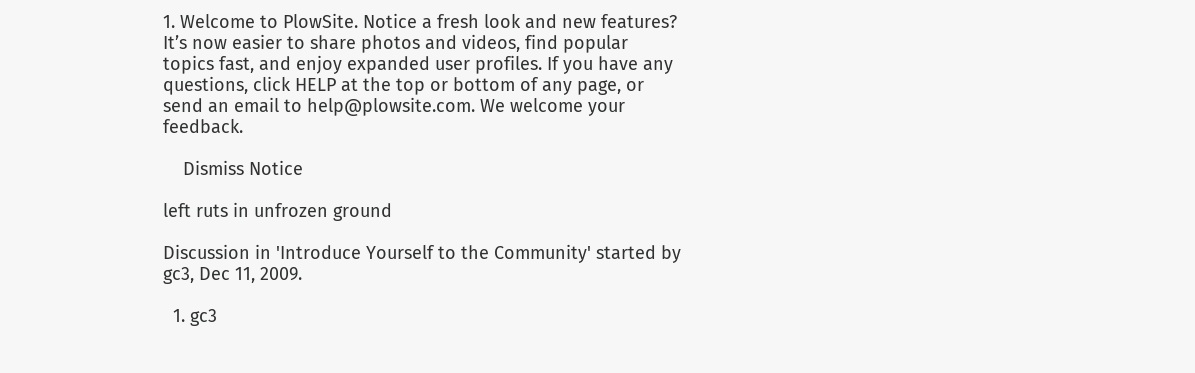1. Welcome to PlowSite. Notice a fresh look and new features? It’s now easier to share photos and videos, find popular topics fast, and enjoy expanded user profiles. If you have any questions, click HELP at the top or bottom of any page, or send an email to help@plowsite.com. We welcome your feedback.

    Dismiss Notice

left ruts in unfrozen ground

Discussion in 'Introduce Yourself to the Community' started by gc3, Dec 11, 2009.

  1. gc3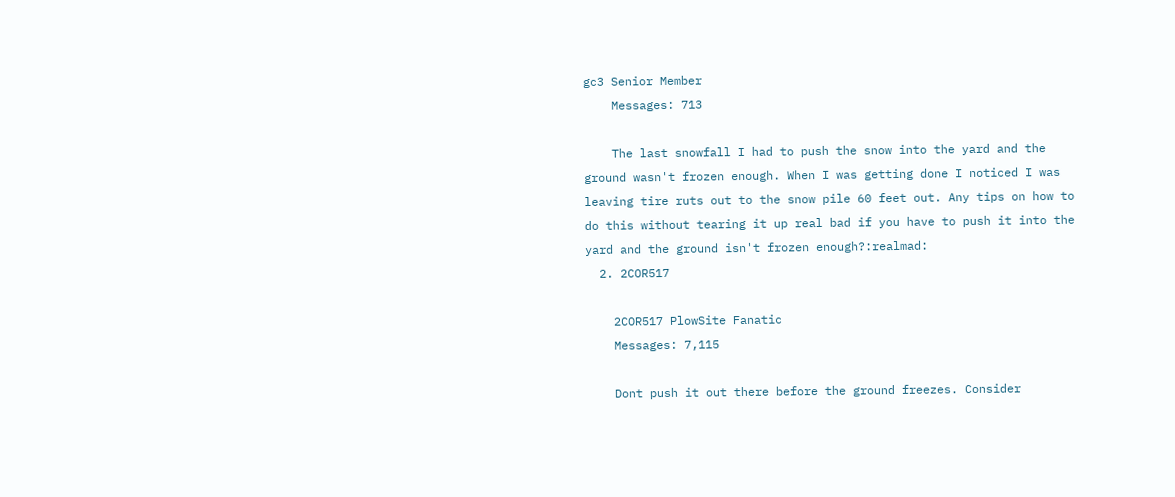gc3 Senior Member
    Messages: 713

    The last snowfall I had to push the snow into the yard and the ground wasn't frozen enough. When I was getting done I noticed I was leaving tire ruts out to the snow pile 60 feet out. Any tips on how to do this without tearing it up real bad if you have to push it into the yard and the ground isn't frozen enough?:realmad:
  2. 2COR517

    2COR517 PlowSite Fanatic
    Messages: 7,115

    Dont push it out there before the ground freezes. Consider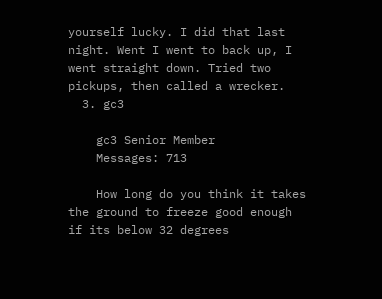yourself lucky. I did that last night. Went I went to back up, I went straight down. Tried two pickups, then called a wrecker.
  3. gc3

    gc3 Senior Member
    Messages: 713

    How long do you think it takes the ground to freeze good enough if its below 32 degrees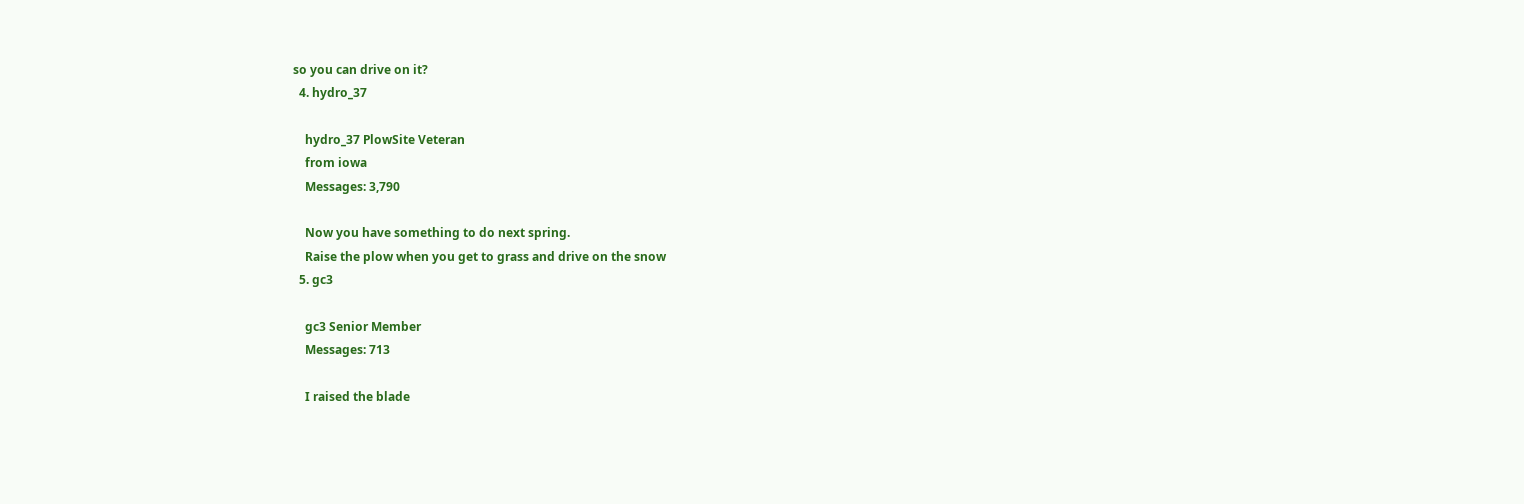so you can drive on it?
  4. hydro_37

    hydro_37 PlowSite Veteran
    from iowa
    Messages: 3,790

    Now you have something to do next spring.
    Raise the plow when you get to grass and drive on the snow
  5. gc3

    gc3 Senior Member
    Messages: 713

    I raised the blade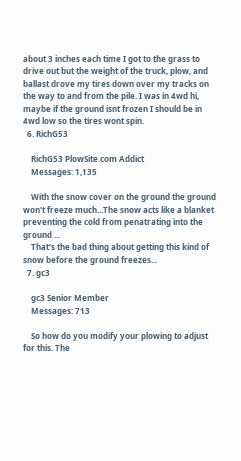about 3 inches each time I got to the grass to drive out but the weight of the truck, plow, and ballast drove my tires down over my tracks on the way to and from the pile. I was in 4wd hi, maybe if the ground isnt frozen I should be in 4wd low so the tires wont spin.
  6. RichG53

    RichG53 PlowSite.com Addict
    Messages: 1,135

    With the snow cover on the ground the ground won't freeze much...The snow acts like a blanket preventing the cold from penatrating into the ground ...
    That's the bad thing about getting this kind of snow before the ground freezes...
  7. gc3

    gc3 Senior Member
    Messages: 713

    So how do you modify your plowing to adjust for this. The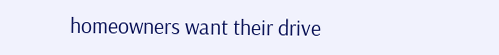homeowners want their drive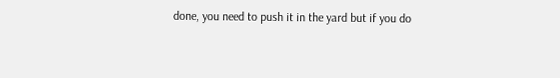done, you need to push it in the yard but if you do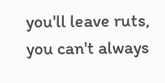you'll leave ruts, you can't always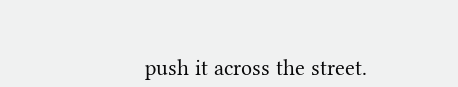push it across the street.